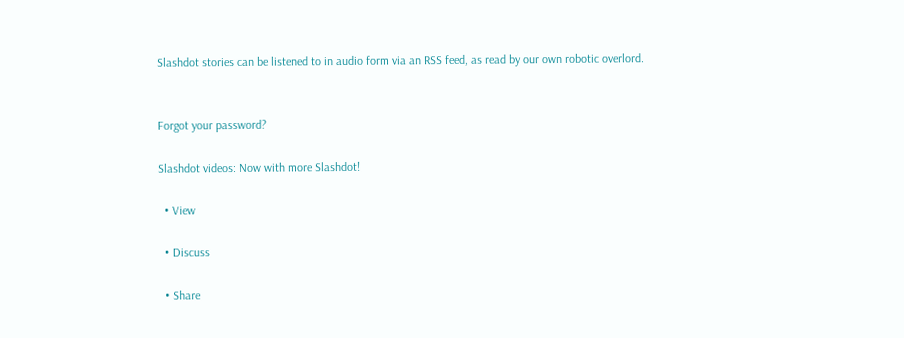Slashdot stories can be listened to in audio form via an RSS feed, as read by our own robotic overlord.


Forgot your password?

Slashdot videos: Now with more Slashdot!

  • View

  • Discuss

  • Share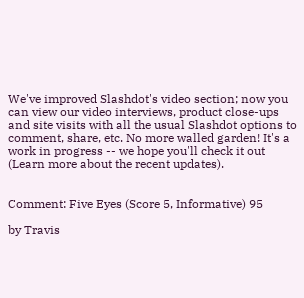We've improved Slashdot's video section; now you can view our video interviews, product close-ups and site visits with all the usual Slashdot options to comment, share, etc. No more walled garden! It's a work in progress -- we hope you'll check it out (Learn more about the recent updates).


Comment: Five Eyes (Score 5, Informative) 95

by Travis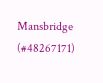Mansbridge (#48267171)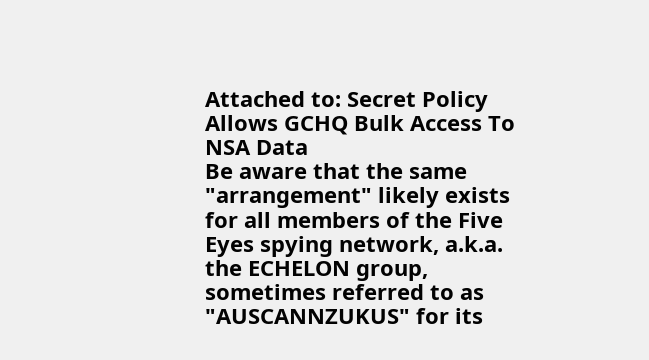Attached to: Secret Policy Allows GCHQ Bulk Access To NSA Data
Be aware that the same "arrangement" likely exists for all members of the Five Eyes spying network, a.k.a. the ECHELON group, sometimes referred to as "AUSCANNZUKUS" for its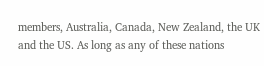members, Australia, Canada, New Zealand, the UK and the US. As long as any of these nations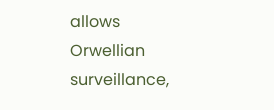allows Orwellian surveillance,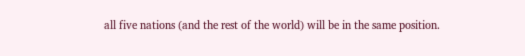all five nations (and the rest of the world) will be in the same position.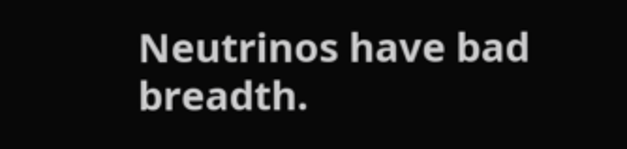Neutrinos have bad breadth.